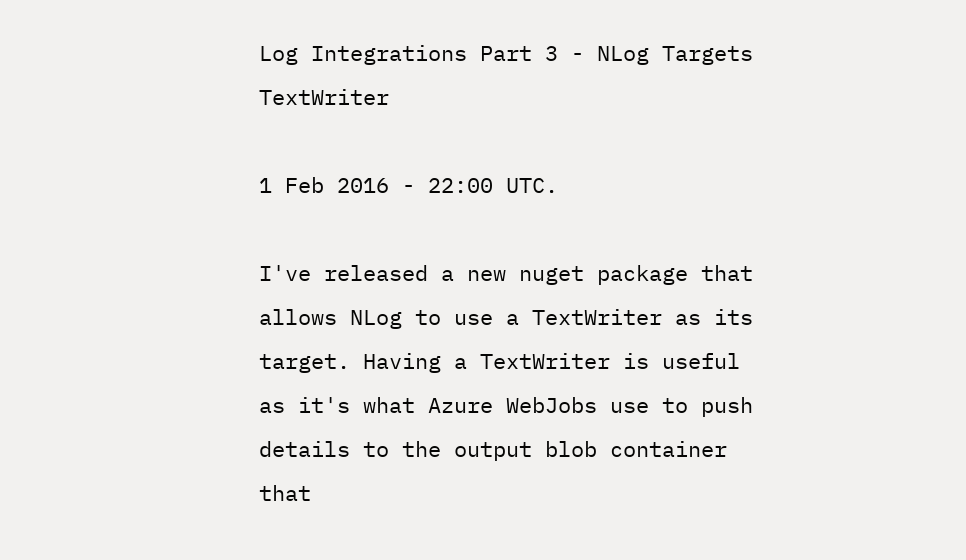Log Integrations Part 3 - NLog Targets TextWriter

1 Feb 2016 - 22:00 UTC.

I've released a new nuget package that allows NLog to use a TextWriter as its target. Having a TextWriter is useful as it's what Azure WebJobs use to push details to the output blob container that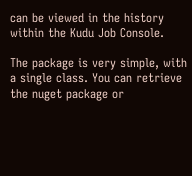can be viewed in the history within the Kudu Job Console.

The package is very simple, with a single class. You can retrieve the nuget package or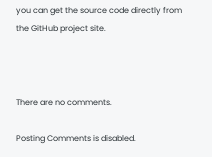you can get the source code directly from the GitHub project site.



There are no comments.

Posting Comments is disabled.